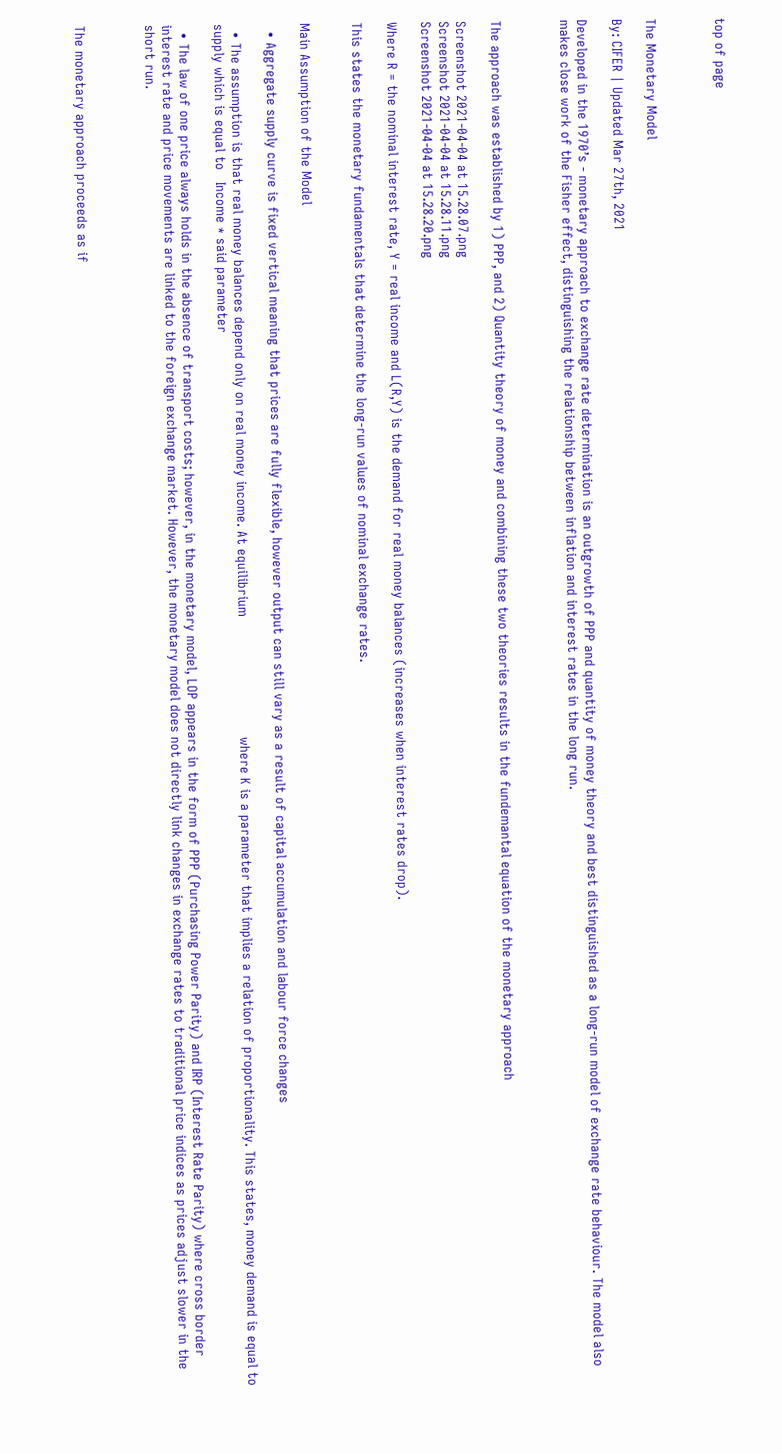top of page



The Monetary Model

By: CIFER | Updated Mar 27th, 2021

Developed in the 1970’s - monetary approach to exchange rate determination is an outgrowth of PPP and quantity of money theory and best distinguished as a long-run model of exchange rate behaviour. The model also makes close work of the Fisher effect, distinguishing the relationship between inflation and interest rates in the long run.



The approach was established by 1) PPP, and 2) Quantity theory of money and combining these two theories results in the fundemantal equation of the monetary approach

Screenshot 2021-04-04 at 15.28.07.png
Screenshot 2021-04-04 at 15.28.11.png
Screenshot 2021-04-04 at 15.28.20.png

Where R = the nominal interest rate, Y = real income and L(R,Y) is the demand for real money balances (increases when interest rates drop).

This states the monetary fundamentals that determine the long-run values of nominal exchange rates.


Main Assumption of the Model

  • Aggregate supply curve is fixed vertical meaning that prices are fully flexible, however output can still vary as a result of capital accumulation and labour force changes

  • The assumption is that real money balances depend only on real money income. At equilibrium                              where K is a parameter that implies a relation of proportionality. This states, money demand is equal to supply which is equal to   Income * said parameter

  • The law of one price always holds in the absence of transport costs; however, in the monetary model, LOP appears in the form of PPP (Purchasing Power Parity) and IRP (Interest Rate Parity) where cross border interest rate and price movements are linked to the foreign exchange market. However, the monetary model does not directly link changes in exchange rates to traditional price indices as prices adjust slower in the short run.



The monetary approach proceeds as if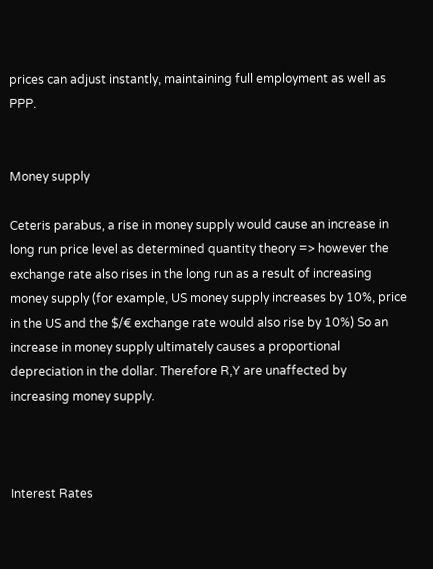prices can adjust instantly, maintaining full employment as well as PPP.


Money supply

Ceteris parabus, a rise in money supply would cause an increase in long run price level as determined quantity theory => however the exchange rate also rises in the long run as a result of increasing money supply (for example, US money supply increases by 10%, price in the US and the $/€ exchange rate would also rise by 10%) So an increase in money supply ultimately causes a proportional depreciation in the dollar. Therefore R,Y are unaffected by increasing money supply.



Interest Rates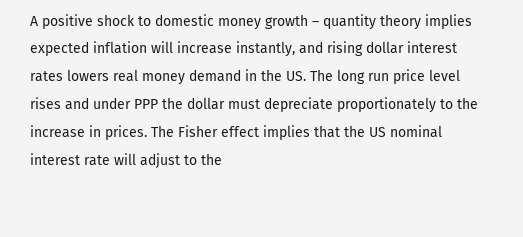A positive shock to domestic money growth – quantity theory implies expected inflation will increase instantly, and rising dollar interest rates lowers real money demand in the US. The long run price level rises and under PPP the dollar must depreciate proportionately to the increase in prices. The Fisher effect implies that the US nominal interest rate will adjust to the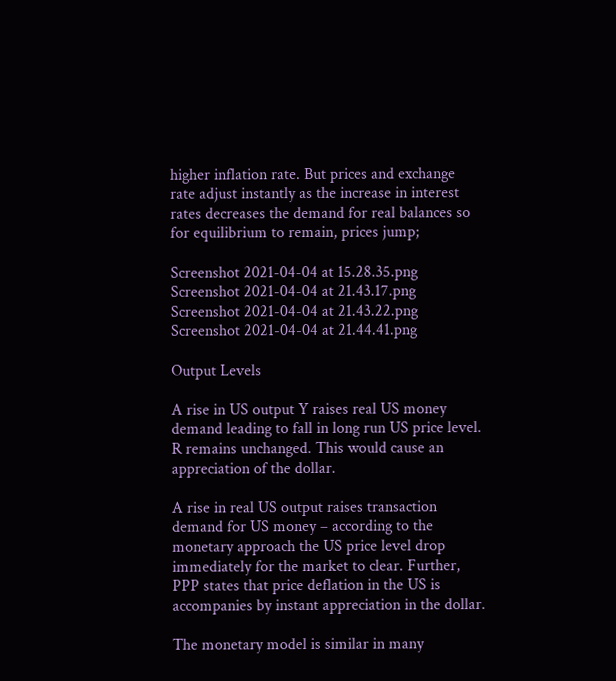higher inflation rate. But prices and exchange rate adjust instantly as the increase in interest rates decreases the demand for real balances so for equilibrium to remain, prices jump;

Screenshot 2021-04-04 at 15.28.35.png
Screenshot 2021-04-04 at 21.43.17.png
Screenshot 2021-04-04 at 21.43.22.png
Screenshot 2021-04-04 at 21.44.41.png

Output Levels

A rise in US output Y raises real US money demand leading to fall in long run US price level. R remains unchanged. This would cause an appreciation of the dollar.

A rise in real US output raises transaction demand for US money – according to the monetary approach the US price level drop immediately for the market to clear. Further, PPP states that price deflation in the US is accompanies by instant appreciation in the dollar.

The monetary model is similar in many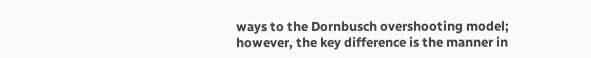ways to the Dornbusch overshooting model; however, the key difference is the manner in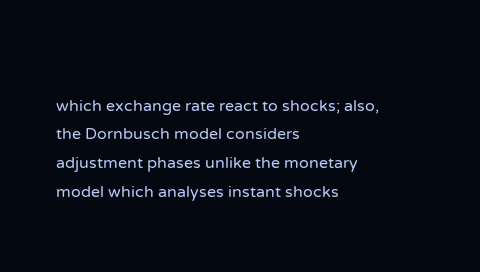which exchange rate react to shocks; also, the Dornbusch model considers adjustment phases unlike the monetary model which analyses instant shocks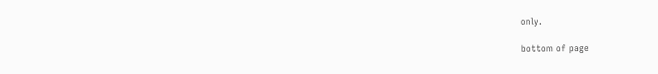only.

bottom of page